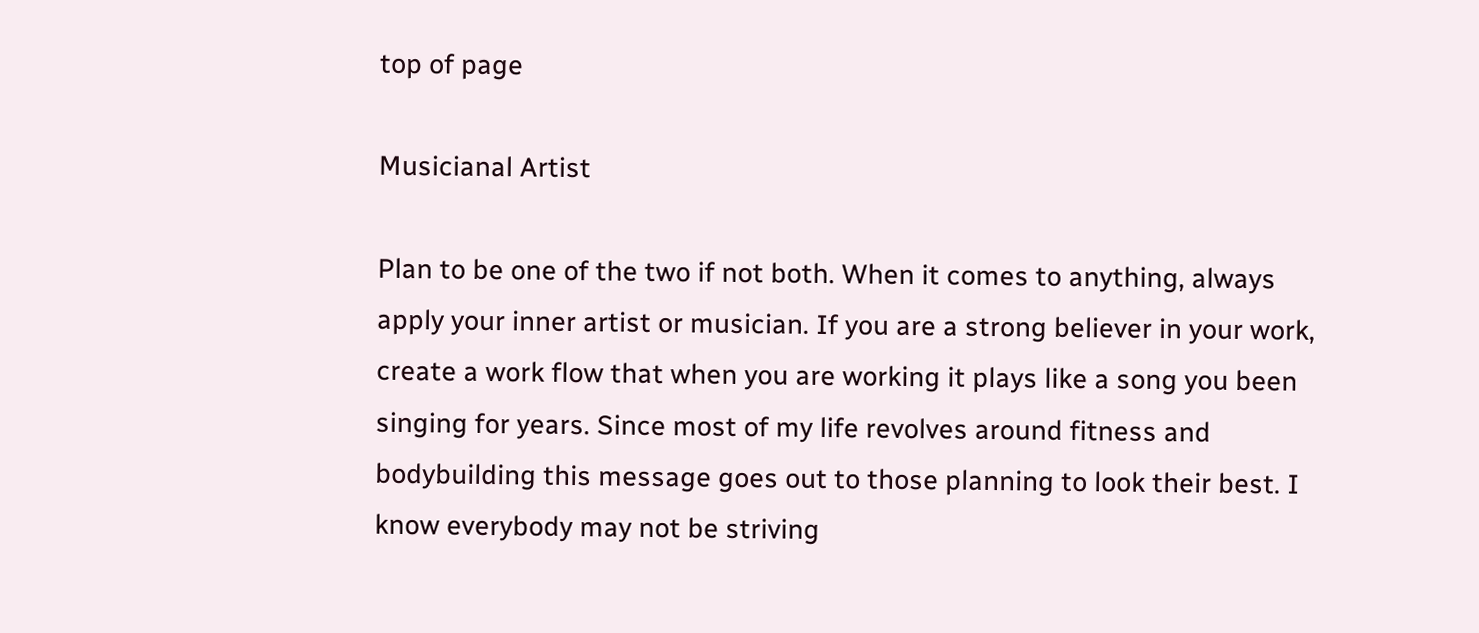top of page

Musicianal Artist

Plan to be one of the two if not both. When it comes to anything, always apply your inner artist or musician. If you are a strong believer in your work, create a work flow that when you are working it plays like a song you been singing for years. Since most of my life revolves around fitness and bodybuilding this message goes out to those planning to look their best. I know everybody may not be striving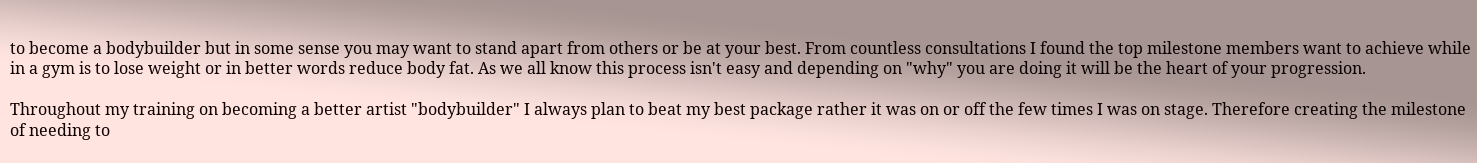to become a bodybuilder but in some sense you may want to stand apart from others or be at your best. From countless consultations I found the top milestone members want to achieve while in a gym is to lose weight or in better words reduce body fat. As we all know this process isn't easy and depending on "why" you are doing it will be the heart of your progression.

Throughout my training on becoming a better artist "bodybuilder" I always plan to beat my best package rather it was on or off the few times I was on stage. Therefore creating the milestone of needing to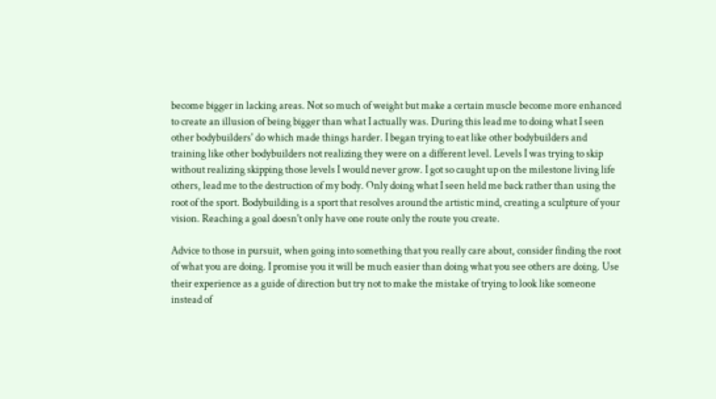become bigger in lacking areas. Not so much of weight but make a certain muscle become more enhanced to create an illusion of being bigger than what I actually was. During this lead me to doing what I seen other bodybuilders' do which made things harder. I began trying to eat like other bodybuilders and training like other bodybuilders not realizing they were on a different level. Levels I was trying to skip without realizing skipping those levels I would never grow. I got so caught up on the milestone living life others, lead me to the destruction of my body. Only doing what I seen held me back rather than using the root of the sport. Bodybuilding is a sport that resolves around the artistic mind, creating a sculpture of your vision. Reaching a goal doesn't only have one route only the route you create.

Advice to those in pursuit, when going into something that you really care about, consider finding the root of what you are doing. I promise you it will be much easier than doing what you see others are doing. Use their experience as a guide of direction but try not to make the mistake of trying to look like someone instead of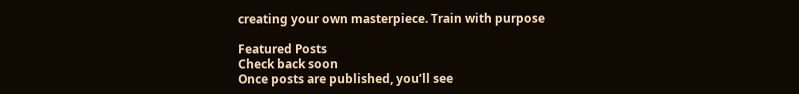creating your own masterpiece. Train with purpose

Featured Posts
Check back soon
Once posts are published, you’ll see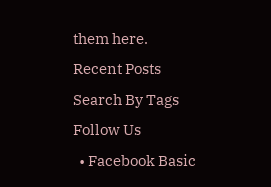them here.
Recent Posts
Search By Tags
Follow Us
  • Facebook Basic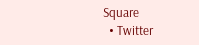Square
  • Twitter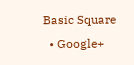Basic Square
  • Google+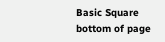Basic Square
bottom of page